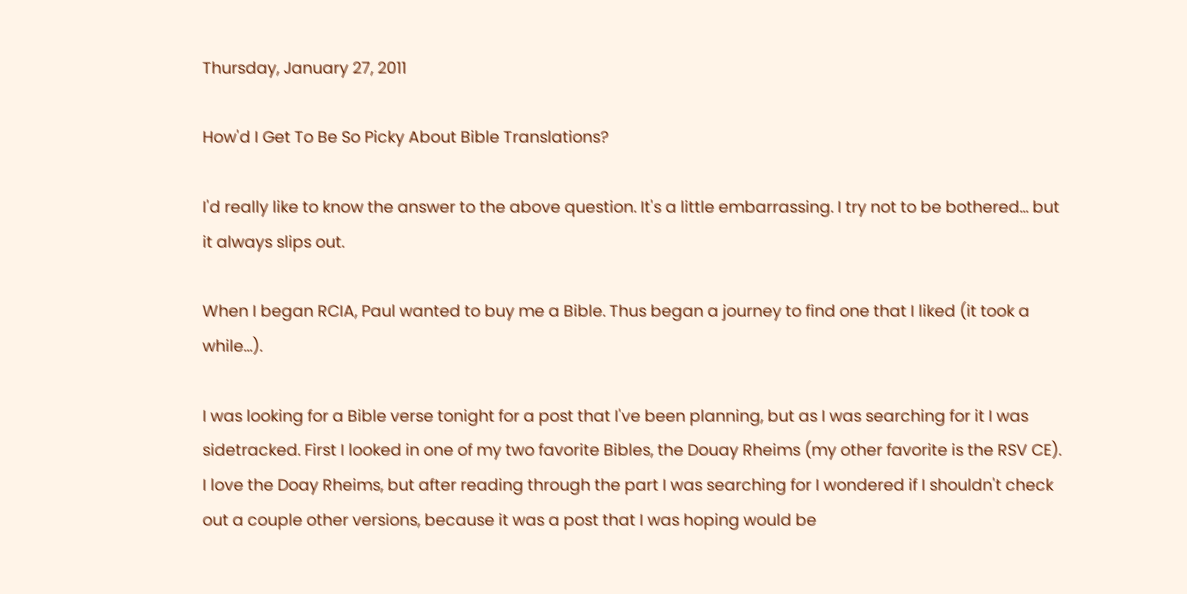Thursday, January 27, 2011

How'd I Get To Be So Picky About Bible Translations?

I'd really like to know the answer to the above question. It's a little embarrassing. I try not to be bothered... but it always slips out.

When I began RCIA, Paul wanted to buy me a Bible. Thus began a journey to find one that I liked (it took a while...).

I was looking for a Bible verse tonight for a post that I've been planning, but as I was searching for it I was sidetracked. First I looked in one of my two favorite Bibles, the Douay Rheims (my other favorite is the RSV CE). I love the Doay Rheims, but after reading through the part I was searching for I wondered if I shouldn't check out a couple other versions, because it was a post that I was hoping would be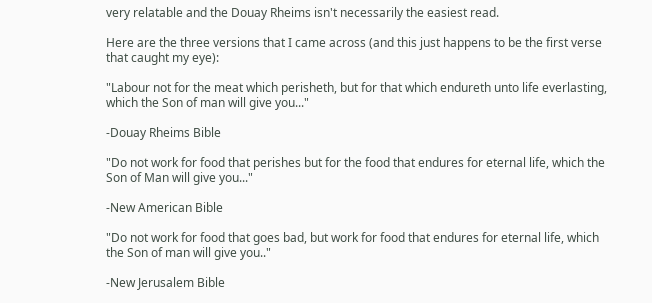very relatable and the Douay Rheims isn't necessarily the easiest read.

Here are the three versions that I came across (and this just happens to be the first verse that caught my eye):

"Labour not for the meat which perisheth, but for that which endureth unto life everlasting, which the Son of man will give you..."

-Douay Rheims Bible

"Do not work for food that perishes but for the food that endures for eternal life, which the Son of Man will give you..."

-New American Bible

"Do not work for food that goes bad, but work for food that endures for eternal life, which the Son of man will give you.."

-New Jerusalem Bible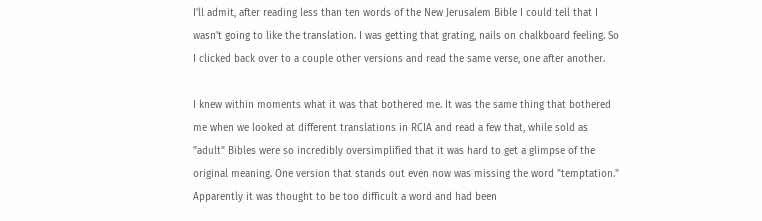I'll admit, after reading less than ten words of the New Jerusalem Bible I could tell that I wasn't going to like the translation. I was getting that grating, nails on chalkboard feeling. So I clicked back over to a couple other versions and read the same verse, one after another.

I knew within moments what it was that bothered me. It was the same thing that bothered me when we looked at different translations in RCIA and read a few that, while sold as "adult" Bibles were so incredibly oversimplified that it was hard to get a glimpse of the original meaning. One version that stands out even now was missing the word "temptation." Apparently it was thought to be too difficult a word and had been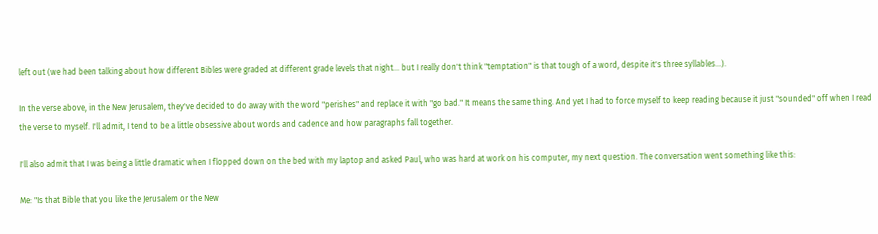left out (we had been talking about how different Bibles were graded at different grade levels that night... but I really don't think "temptation" is that tough of a word, despite it's three syllables...).

In the verse above, in the New Jerusalem, they've decided to do away with the word "perishes" and replace it with "go bad." It means the same thing. And yet I had to force myself to keep reading because it just "sounded" off when I read the verse to myself. I'll admit, I tend to be a little obsessive about words and cadence and how paragraphs fall together.

I'll also admit that I was being a little dramatic when I flopped down on the bed with my laptop and asked Paul, who was hard at work on his computer, my next question. The conversation went something like this:

Me: "Is that Bible that you like the Jerusalem or the New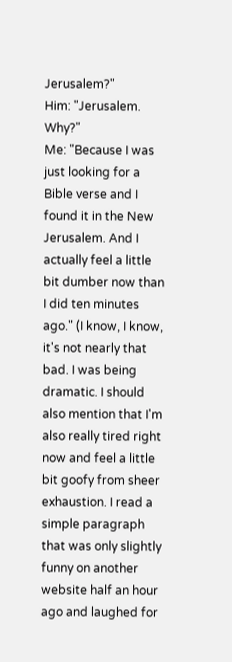Jerusalem?"
Him: "Jerusalem. Why?"
Me: "Because I was just looking for a Bible verse and I found it in the New Jerusalem. And I actually feel a little bit dumber now than I did ten minutes ago." (I know, I know, it's not nearly that bad. I was being dramatic. I should also mention that I'm also really tired right now and feel a little bit goofy from sheer exhaustion. I read a simple paragraph that was only slightly funny on another website half an hour ago and laughed for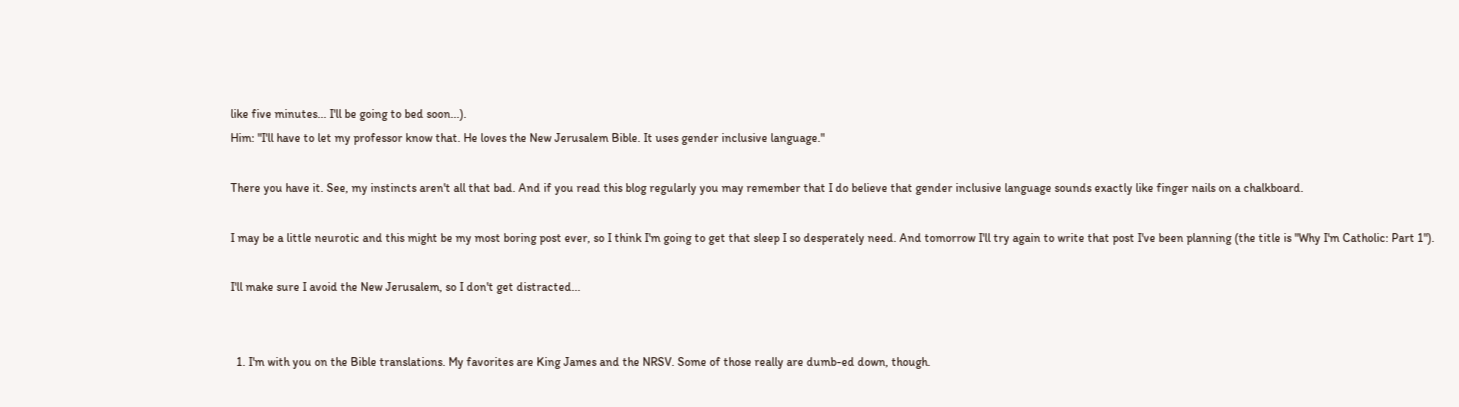like five minutes... I'll be going to bed soon...).
Him: "I'll have to let my professor know that. He loves the New Jerusalem Bible. It uses gender inclusive language."

There you have it. See, my instincts aren't all that bad. And if you read this blog regularly you may remember that I do believe that gender inclusive language sounds exactly like finger nails on a chalkboard.

I may be a little neurotic and this might be my most boring post ever, so I think I'm going to get that sleep I so desperately need. And tomorrow I'll try again to write that post I've been planning (the title is "Why I'm Catholic: Part 1").

I'll make sure I avoid the New Jerusalem, so I don't get distracted...


  1. I'm with you on the Bible translations. My favorites are King James and the NRSV. Some of those really are dumb-ed down, though.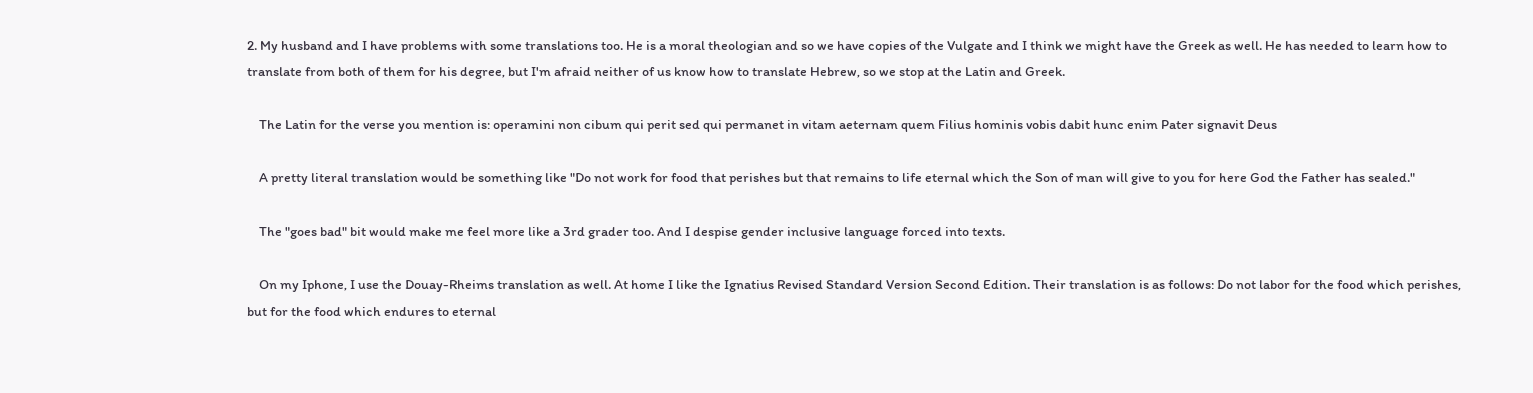2. My husband and I have problems with some translations too. He is a moral theologian and so we have copies of the Vulgate and I think we might have the Greek as well. He has needed to learn how to translate from both of them for his degree, but I'm afraid neither of us know how to translate Hebrew, so we stop at the Latin and Greek.

    The Latin for the verse you mention is: operamini non cibum qui perit sed qui permanet in vitam aeternam quem Filius hominis vobis dabit hunc enim Pater signavit Deus

    A pretty literal translation would be something like "Do not work for food that perishes but that remains to life eternal which the Son of man will give to you for here God the Father has sealed."

    The "goes bad" bit would make me feel more like a 3rd grader too. And I despise gender inclusive language forced into texts.

    On my Iphone, I use the Douay-Rheims translation as well. At home I like the Ignatius Revised Standard Version Second Edition. Their translation is as follows: Do not labor for the food which perishes, but for the food which endures to eternal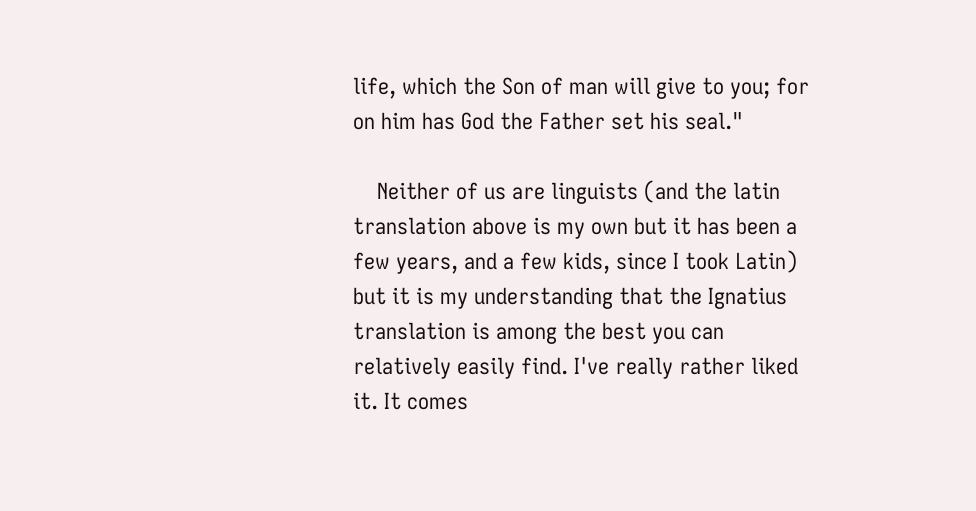life, which the Son of man will give to you; for on him has God the Father set his seal."

    Neither of us are linguists (and the latin translation above is my own but it has been a few years, and a few kids, since I took Latin) but it is my understanding that the Ignatius translation is among the best you can relatively easily find. I've really rather liked it. It comes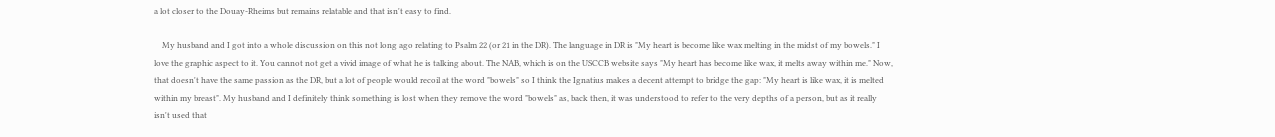a lot closer to the Douay-Rheims but remains relatable and that isn't easy to find.

    My husband and I got into a whole discussion on this not long ago relating to Psalm 22 (or 21 in the DR). The language in DR is "My heart is become like wax melting in the midst of my bowels." I love the graphic aspect to it. You cannot not get a vivid image of what he is talking about. The NAB, which is on the USCCB website says "My heart has become like wax, it melts away within me." Now, that doesn't have the same passion as the DR, but a lot of people would recoil at the word "bowels" so I think the Ignatius makes a decent attempt to bridge the gap: "My heart is like wax, it is melted within my breast". My husband and I definitely think something is lost when they remove the word "bowels" as, back then, it was understood to refer to the very depths of a person, but as it really isn't used that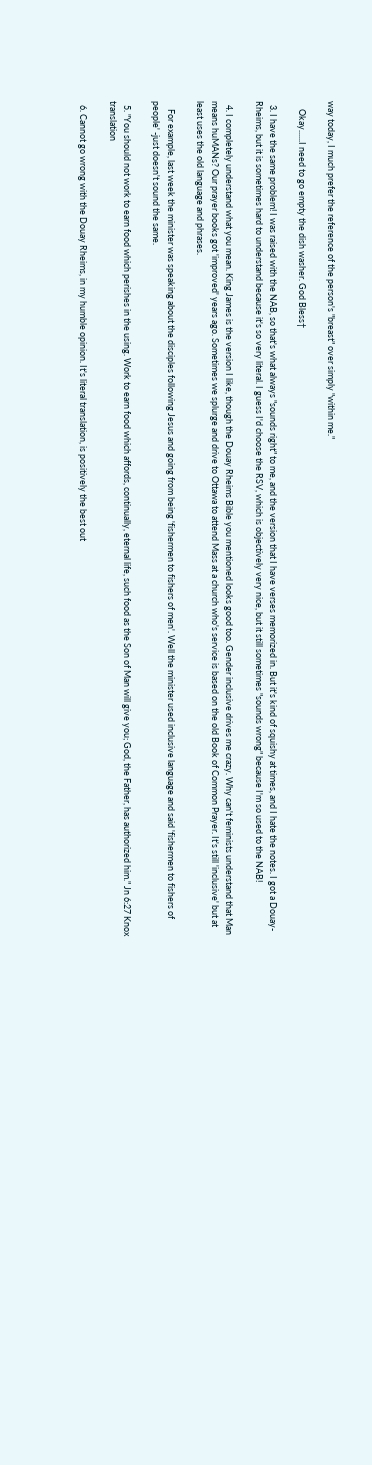way today, I much prefer the reference of the person's "breast" over simply "within me."

    Okay......I need to go empty the dish washer. God Bless†

  3. I have the same problem! I was raised with the NAB, so that's what always "sounds right" to me, and the version that I have verses memorized in. But it's kind of squishy at times, and I hate the notes. I got a Douay-Rheims, but it is sometimes hard to understand because it's so very literal. I guess I'd choose the RSV, which is objectively very nice, but it still sometimes "sounds wrong" because I'm so used to the NAB!

  4. I completely understand what you mean. King James is the version I like, though the Douay Rheims Bible you mentioned looks good too. Gender inclusive drives me crazy. Why can't feminists understand that Man means huMANs? Our prayer books got 'improved' years ago. Sometimes we splurge and drive to Ottawa to attend Mass at a church who's service is based on the old Book of Common Prayer. It's still 'inclusive' but at least uses the old language and phrases.

    For example, last week the minister was speaking about the disciples following Jesus and going from being 'fishermen to fishers of men'. Well the minister used inclusive language and said 'fishermen to fishers of people' -just doesn't sound the same.

  5. "You should not work to earn food which perishes in the using. Work to earn food which affords, continually, eternal life, such food as the Son of Man will give you; God, the Father, has authorized him." Jn 6:27 Knox translation

  6. Cannot go wrong with the Douay Rheims, in my humble opinion. It's literal translation, is positively the best out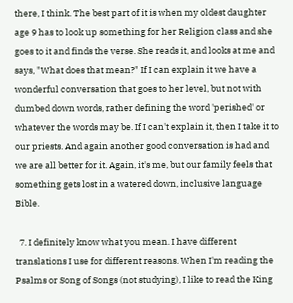there, I think. The best part of it is when my oldest daughter age 9 has to look up something for her Religion class and she goes to it and finds the verse. She reads it, and looks at me and says, "What does that mean?" If I can explain it we have a wonderful conversation that goes to her level, but not with dumbed down words, rather defining the word 'perished' or whatever the words may be. If I can't explain it, then I take it to our priests. And again another good conversation is had and we are all better for it. Again, it's me, but our family feels that something gets lost in a watered down, inclusive language Bible.

  7. I definitely know what you mean. I have different translations I use for different reasons. When I'm reading the Psalms or Song of Songs (not studying), I like to read the King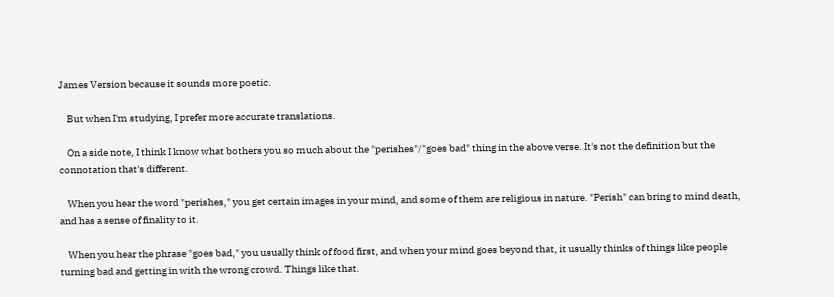James Version because it sounds more poetic.

    But when I'm studying, I prefer more accurate translations.

    On a side note, I think I know what bothers you so much about the "perishes"/"goes bad" thing in the above verse. It's not the definition but the connotation that's different.

    When you hear the word "perishes," you get certain images in your mind, and some of them are religious in nature. "Perish" can bring to mind death, and has a sense of finality to it.

    When you hear the phrase "goes bad," you usually think of food first, and when your mind goes beyond that, it usually thinks of things like people turning bad and getting in with the wrong crowd. Things like that.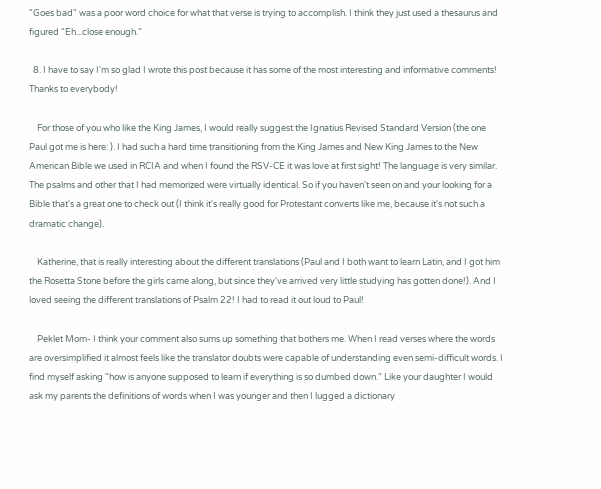"Goes bad" was a poor word choice for what that verse is trying to accomplish. I think they just used a thesaurus and figured "Eh...close enough."

  8. I have to say I'm so glad I wrote this post because it has some of the most interesting and informative comments! Thanks to everybody!

    For those of you who like the King James, I would really suggest the Ignatius Revised Standard Version (the one Paul got me is here: ). I had such a hard time transitioning from the King James and New King James to the New American Bible we used in RCIA and when I found the RSV-CE it was love at first sight! The language is very similar. The psalms and other that I had memorized were virtually identical. So if you haven't seen on and your looking for a Bible that's a great one to check out (I think it's really good for Protestant converts like me, because it's not such a dramatic change).

    Katherine, that is really interesting about the different translations (Paul and I both want to learn Latin, and I got him the Rosetta Stone before the girls came along, but since they've arrived very little studying has gotten done!). And I loved seeing the different translations of Psalm 22! I had to read it out loud to Paul!

    Peklet Mom- I think your comment also sums up something that bothers me. When I read verses where the words are oversimplified it almost feels like the translator doubts were capable of understanding even semi-difficult words. I find myself asking "how is anyone supposed to learn if everything is so dumbed down." Like your daughter I would ask my parents the definitions of words when I was younger and then I lugged a dictionary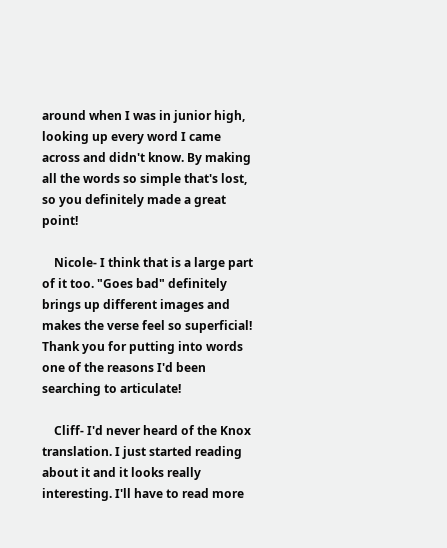around when I was in junior high, looking up every word I came across and didn't know. By making all the words so simple that's lost, so you definitely made a great point!

    Nicole- I think that is a large part of it too. "Goes bad" definitely brings up different images and makes the verse feel so superficial! Thank you for putting into words one of the reasons I'd been searching to articulate!

    Cliff- I'd never heard of the Knox translation. I just started reading about it and it looks really interesting. I'll have to read more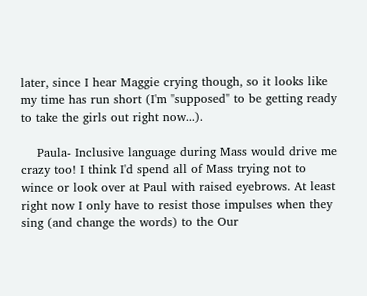later, since I hear Maggie crying though, so it looks like my time has run short (I'm "supposed" to be getting ready to take the girls out right now...).

    Paula- Inclusive language during Mass would drive me crazy too! I think I'd spend all of Mass trying not to wince or look over at Paul with raised eyebrows. At least right now I only have to resist those impulses when they sing (and change the words) to the Our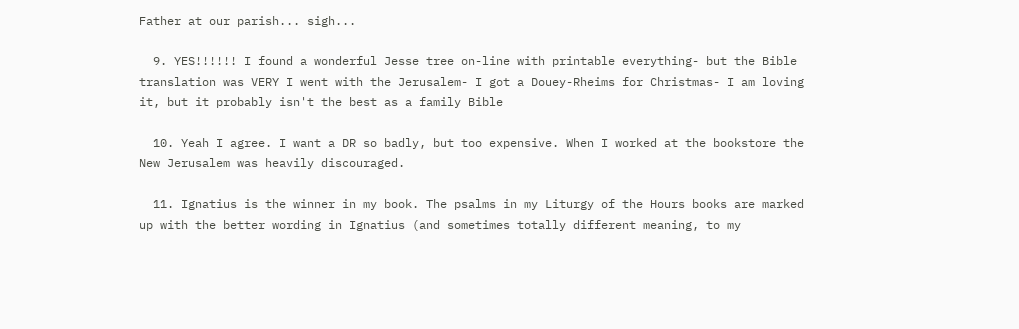Father at our parish... sigh...

  9. YES!!!!!! I found a wonderful Jesse tree on-line with printable everything- but the Bible translation was VERY I went with the Jerusalem- I got a Douey-Rheims for Christmas- I am loving it, but it probably isn't the best as a family Bible

  10. Yeah I agree. I want a DR so badly, but too expensive. When I worked at the bookstore the New Jerusalem was heavily discouraged.

  11. Ignatius is the winner in my book. The psalms in my Liturgy of the Hours books are marked up with the better wording in Ignatius (and sometimes totally different meaning, to my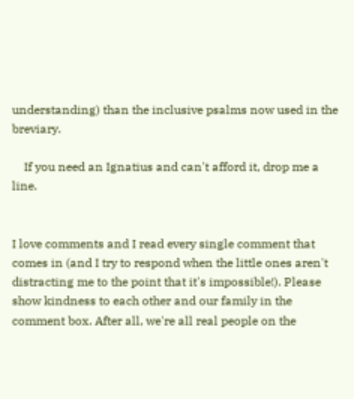understanding) than the inclusive psalms now used in the breviary.

    If you need an Ignatius and can't afford it, drop me a line.


I love comments and I read every single comment that comes in (and I try to respond when the little ones aren't distracting me to the point that it's impossible!). Please show kindness to each other and our family in the comment box. After all, we're all real people on the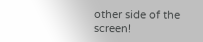other side of the screen!